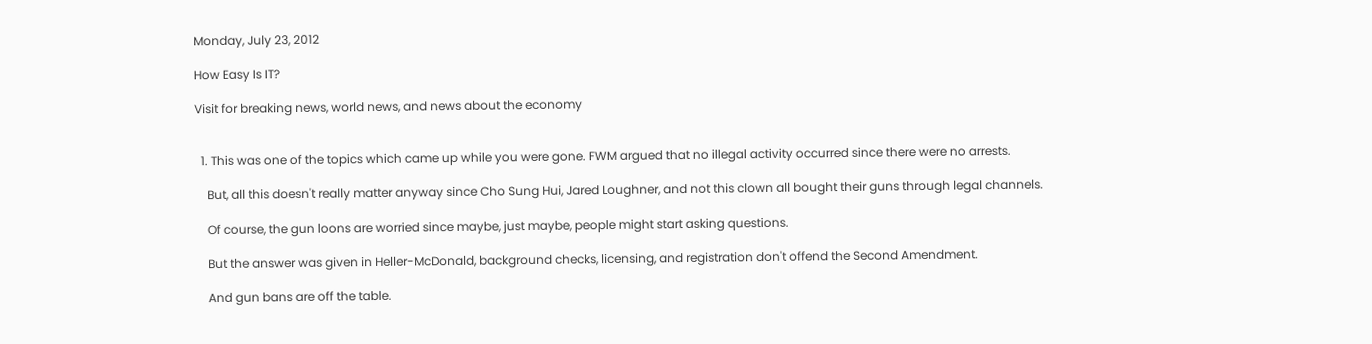Monday, July 23, 2012

How Easy Is IT?

Visit for breaking news, world news, and news about the economy


  1. This was one of the topics which came up while you were gone. FWM argued that no illegal activity occurred since there were no arrests.

    But, all this doesn't really matter anyway since Cho Sung Hui, Jared Loughner, and not this clown all bought their guns through legal channels.

    Of course, the gun loons are worried since maybe, just maybe, people might start asking questions.

    But the answer was given in Heller-McDonald, background checks, licensing, and registration don't offend the Second Amendment.

    And gun bans are off the table.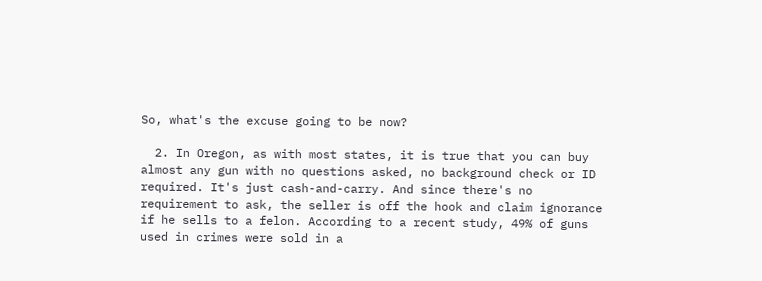So, what's the excuse going to be now?

  2. In Oregon, as with most states, it is true that you can buy almost any gun with no questions asked, no background check or ID required. It's just cash-and-carry. And since there's no requirement to ask, the seller is off the hook and claim ignorance if he sells to a felon. According to a recent study, 49% of guns used in crimes were sold in a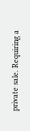private sale. Requiring a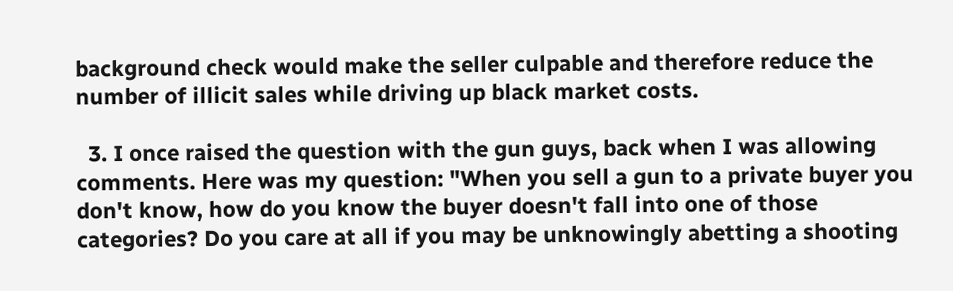background check would make the seller culpable and therefore reduce the number of illicit sales while driving up black market costs.

  3. I once raised the question with the gun guys, back when I was allowing comments. Here was my question: "When you sell a gun to a private buyer you don't know, how do you know the buyer doesn't fall into one of those categories? Do you care at all if you may be unknowingly abetting a shooting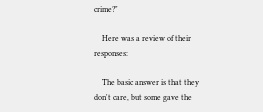crime?"

    Here was a review of their responses:

    The basic answer is that they don't care, but some gave the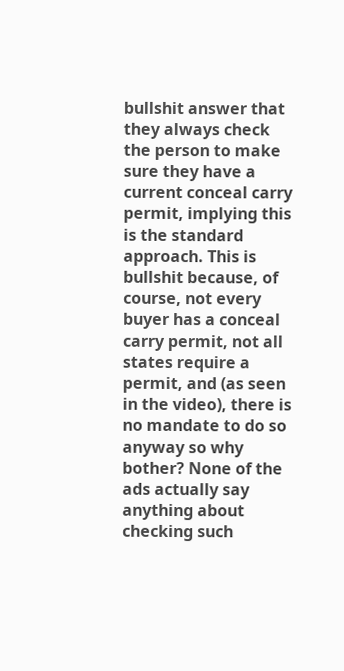bullshit answer that they always check the person to make sure they have a current conceal carry permit, implying this is the standard approach. This is bullshit because, of course, not every buyer has a conceal carry permit, not all states require a permit, and (as seen in the video), there is no mandate to do so anyway so why bother? None of the ads actually say anything about checking such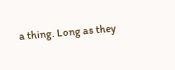a thing. Long as they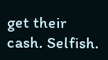get their cash. Selfish.